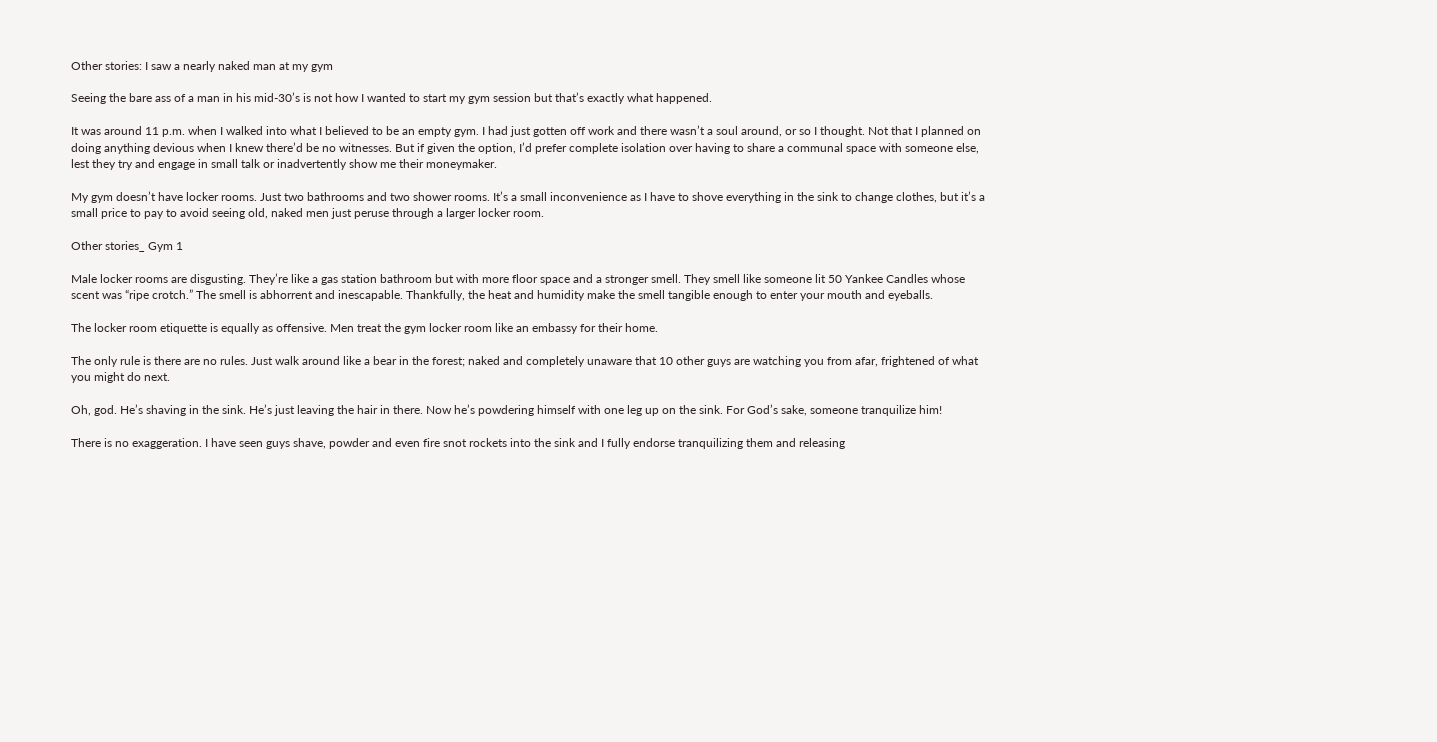Other stories: I saw a nearly naked man at my gym

Seeing the bare ass of a man in his mid-30’s is not how I wanted to start my gym session but that’s exactly what happened.

It was around 11 p.m. when I walked into what I believed to be an empty gym. I had just gotten off work and there wasn’t a soul around, or so I thought. Not that I planned on doing anything devious when I knew there’d be no witnesses. But if given the option, I’d prefer complete isolation over having to share a communal space with someone else, lest they try and engage in small talk or inadvertently show me their moneymaker.

My gym doesn’t have locker rooms. Just two bathrooms and two shower rooms. It’s a small inconvenience as I have to shove everything in the sink to change clothes, but it’s a small price to pay to avoid seeing old, naked men just peruse through a larger locker room.

Other stories_ Gym 1

Male locker rooms are disgusting. They’re like a gas station bathroom but with more floor space and a stronger smell. They smell like someone lit 50 Yankee Candles whose scent was “ripe crotch.” The smell is abhorrent and inescapable. Thankfully, the heat and humidity make the smell tangible enough to enter your mouth and eyeballs.

The locker room etiquette is equally as offensive. Men treat the gym locker room like an embassy for their home.

The only rule is there are no rules. Just walk around like a bear in the forest; naked and completely unaware that 10 other guys are watching you from afar, frightened of what you might do next.

Oh, god. He’s shaving in the sink. He’s just leaving the hair in there. Now he’s powdering himself with one leg up on the sink. For God’s sake, someone tranquilize him!

There is no exaggeration. I have seen guys shave, powder and even fire snot rockets into the sink and I fully endorse tranquilizing them and releasing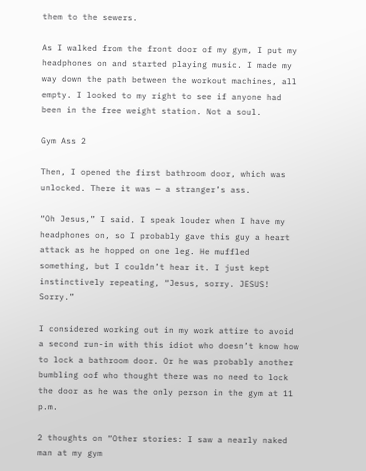them to the sewers.

As I walked from the front door of my gym, I put my headphones on and started playing music. I made my way down the path between the workout machines, all empty. I looked to my right to see if anyone had been in the free weight station. Not a soul.

Gym Ass 2

Then, I opened the first bathroom door, which was unlocked. There it was — a stranger’s ass.

“Oh Jesus,” I said. I speak louder when I have my headphones on, so I probably gave this guy a heart attack as he hopped on one leg. He muffled something, but I couldn’t hear it. I just kept instinctively repeating, “Jesus, sorry. JESUS! Sorry.”

I considered working out in my work attire to avoid a second run-in with this idiot who doesn’t know how to lock a bathroom door. Or he was probably another bumbling oof who thought there was no need to lock the door as he was the only person in the gym at 11 p.m.

2 thoughts on “Other stories: I saw a nearly naked man at my gym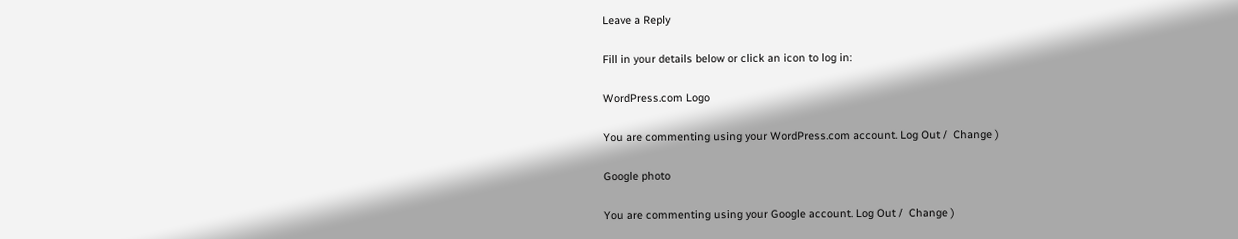Leave a Reply

Fill in your details below or click an icon to log in:

WordPress.com Logo

You are commenting using your WordPress.com account. Log Out /  Change )

Google photo

You are commenting using your Google account. Log Out /  Change )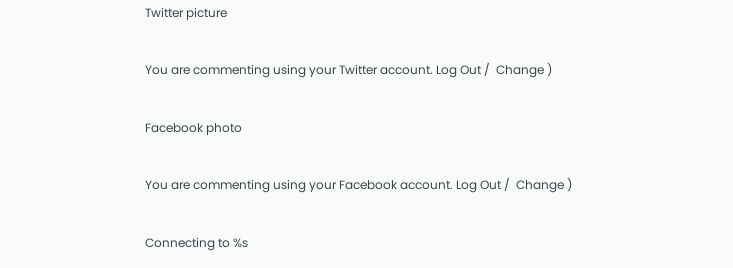Twitter picture

You are commenting using your Twitter account. Log Out /  Change )

Facebook photo

You are commenting using your Facebook account. Log Out /  Change )

Connecting to %s